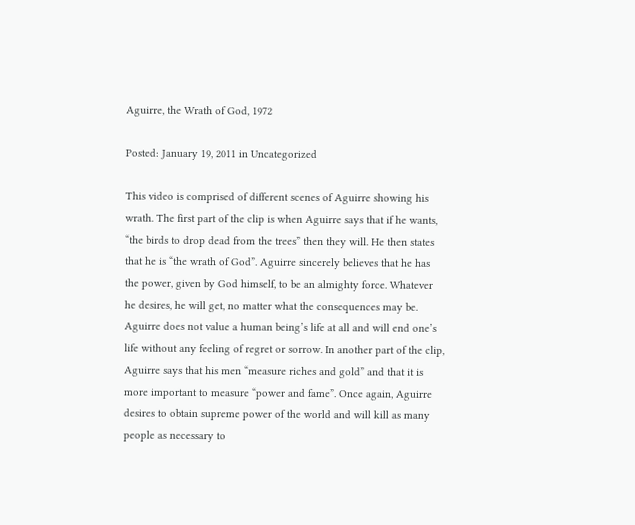Aguirre, the Wrath of God, 1972

Posted: January 19, 2011 in Uncategorized

This video is comprised of different scenes of Aguirre showing his wrath. The first part of the clip is when Aguirre says that if he wants, “the birds to drop dead from the trees” then they will. He then states that he is “the wrath of God”. Aguirre sincerely believes that he has the power, given by God himself, to be an almighty force. Whatever he desires, he will get, no matter what the consequences may be. Aguirre does not value a human being’s life at all and will end one’s life without any feeling of regret or sorrow. In another part of the clip, Aguirre says that his men “measure riches and gold” and that it is more important to measure “power and fame”. Once again, Aguirre desires to obtain supreme power of the world and will kill as many people as necessary to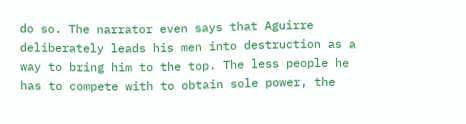do so. The narrator even says that Aguirre deliberately leads his men into destruction as a way to bring him to the top. The less people he has to compete with to obtain sole power, the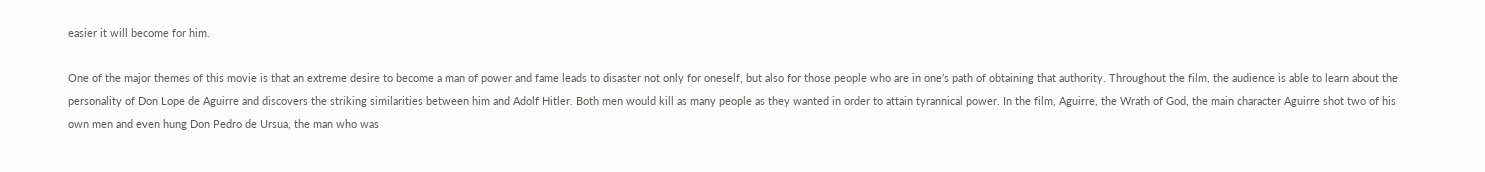easier it will become for him.

One of the major themes of this movie is that an extreme desire to become a man of power and fame leads to disaster not only for oneself, but also for those people who are in one’s path of obtaining that authority. Throughout the film, the audience is able to learn about the personality of Don Lope de Aguirre and discovers the striking similarities between him and Adolf Hitler. Both men would kill as many people as they wanted in order to attain tyrannical power. In the film, Aguirre, the Wrath of God, the main character Aguirre shot two of his own men and even hung Don Pedro de Ursua, the man who was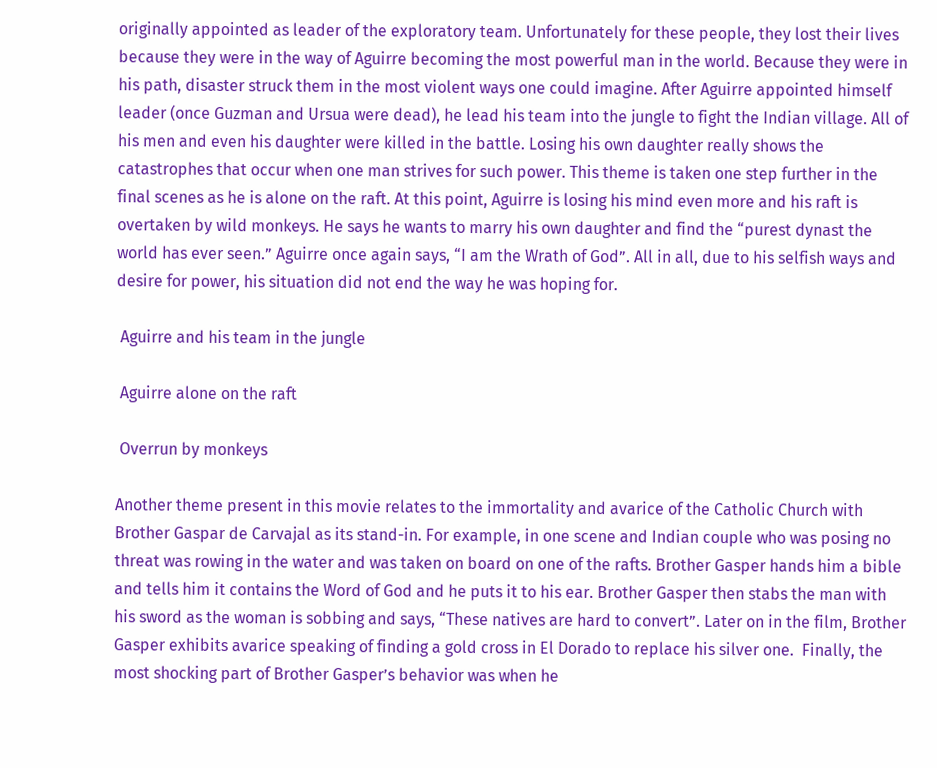originally appointed as leader of the exploratory team. Unfortunately for these people, they lost their lives because they were in the way of Aguirre becoming the most powerful man in the world. Because they were in his path, disaster struck them in the most violent ways one could imagine. After Aguirre appointed himself leader (once Guzman and Ursua were dead), he lead his team into the jungle to fight the Indian village. All of his men and even his daughter were killed in the battle. Losing his own daughter really shows the catastrophes that occur when one man strives for such power. This theme is taken one step further in the final scenes as he is alone on the raft. At this point, Aguirre is losing his mind even more and his raft is overtaken by wild monkeys. He says he wants to marry his own daughter and find the “purest dynast the world has ever seen.” Aguirre once again says, “I am the Wrath of God”. All in all, due to his selfish ways and desire for power, his situation did not end the way he was hoping for.

 Aguirre and his team in the jungle

 Aguirre alone on the raft

 Overrun by monkeys

Another theme present in this movie relates to the immortality and avarice of the Catholic Church with Brother Gaspar de Carvajal as its stand-in. For example, in one scene and Indian couple who was posing no threat was rowing in the water and was taken on board on one of the rafts. Brother Gasper hands him a bible and tells him it contains the Word of God and he puts it to his ear. Brother Gasper then stabs the man with his sword as the woman is sobbing and says, “These natives are hard to convert”. Later on in the film, Brother Gasper exhibits avarice speaking of finding a gold cross in El Dorado to replace his silver one.  Finally, the most shocking part of Brother Gasper’s behavior was when he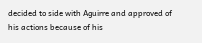decided to side with Aguirre and approved of his actions because of his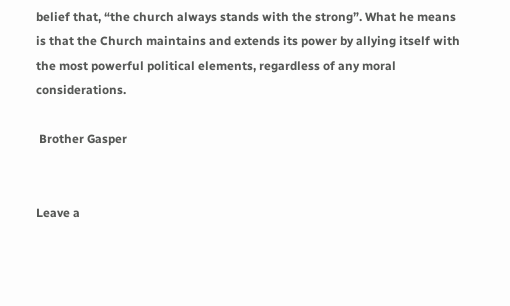belief that, “the church always stands with the strong”. What he means is that the Church maintains and extends its power by allying itself with the most powerful political elements, regardless of any moral considerations.

 Brother Gasper


Leave a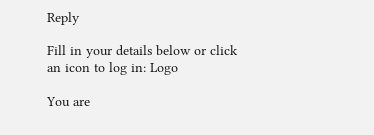Reply

Fill in your details below or click an icon to log in: Logo

You are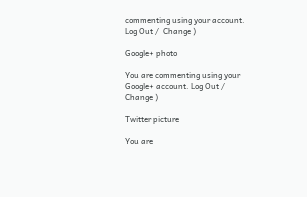commenting using your account. Log Out /  Change )

Google+ photo

You are commenting using your Google+ account. Log Out /  Change )

Twitter picture

You are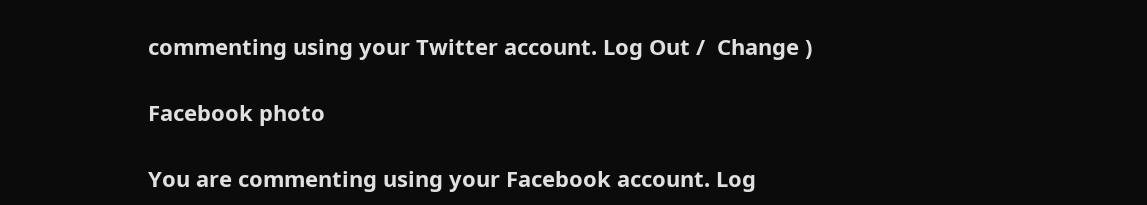commenting using your Twitter account. Log Out /  Change )

Facebook photo

You are commenting using your Facebook account. Log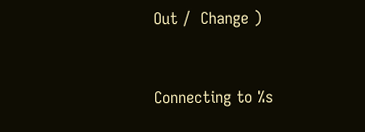Out /  Change )


Connecting to %s